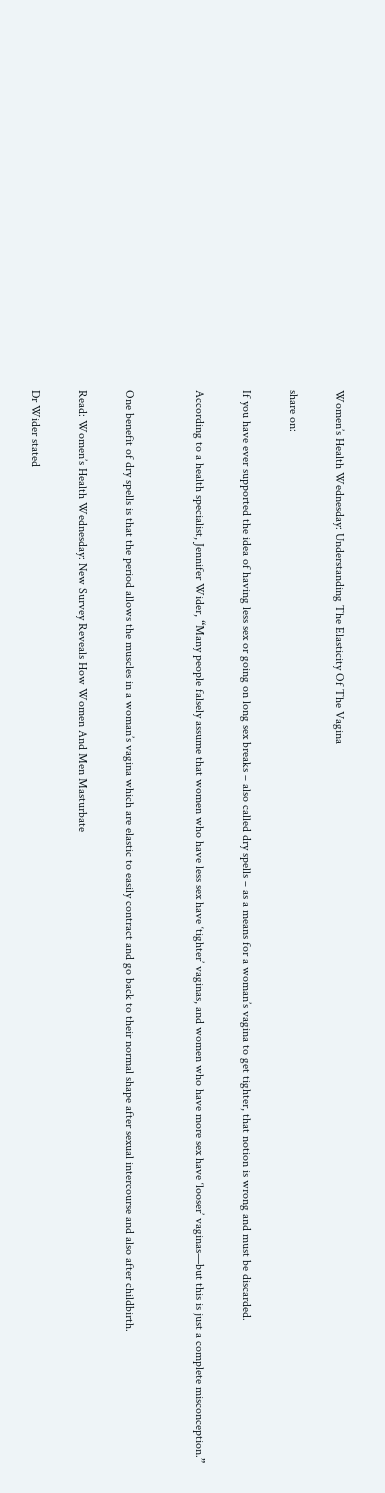Women’s Health Wednesday: Understanding The Elasticity Of The Vagina

share on:

If you have ever supported the idea of having less sex or going on long sex breaks – also called dry spells – as a means for a woman’s vagina to get tighter, that notion is wrong and must be discarded.

According to a health specialist, Jennifer Wider, “Many people falsely assume that women who have less sex have ‘tighter’ vaginas, and women who have more sex have ‘looser’ vaginas—but this is just a complete misconception.”


One benefit of dry spells is that the period allows the muscles in a woman’s vagina which are elastic to easily contract and go back to their normal shape after sexual intercourse and also after childbirth.

Read: Women’s Health Wednesday: New Survey Reveals How Women And Men Masturbate

Dr Wider stated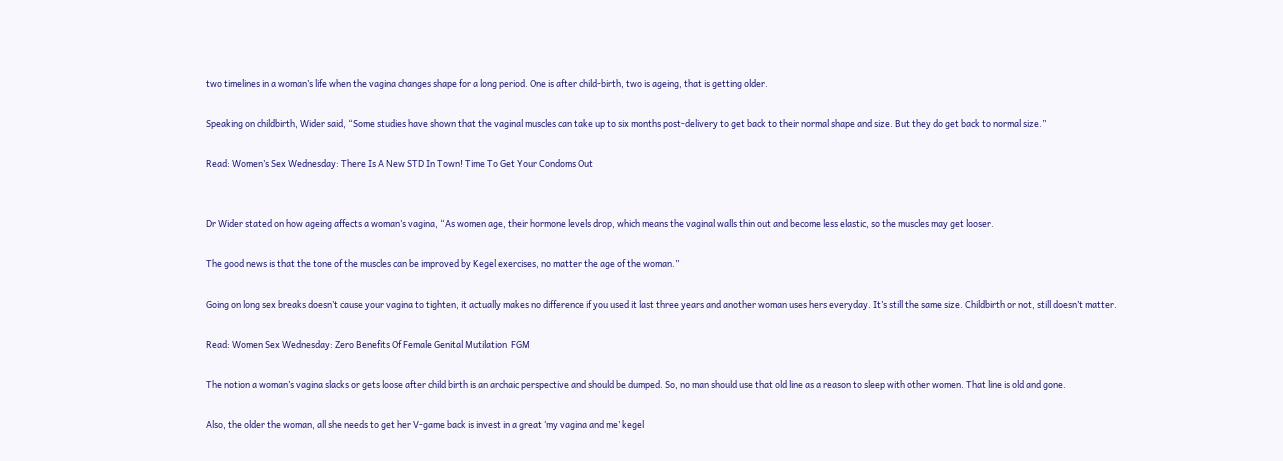two timelines in a woman’s life when the vagina changes shape for a long period. One is after child-birth, two is ageing, that is getting older.

Speaking on childbirth, Wider said, “Some studies have shown that the vaginal muscles can take up to six months post-delivery to get back to their normal shape and size. But they do get back to normal size.”

Read: Women’s Sex Wednesday: There Is A New STD In Town! Time To Get Your Condoms Out


Dr Wider stated on how ageing affects a woman’s vagina, “As women age, their hormone levels drop, which means the vaginal walls thin out and become less elastic, so the muscles may get looser.

The good news is that the tone of the muscles can be improved by Kegel exercises, no matter the age of the woman.”

Going on long sex breaks doesn’t cause your vagina to tighten, it actually makes no difference if you used it last three years and another woman uses hers everyday. It’s still the same size. Childbirth or not, still doesn’t matter.

Read: Women Sex Wednesday: Zero Benefits Of Female Genital Mutilation  FGM

The notion a woman’s vagina slacks or gets loose after child birth is an archaic perspective and should be dumped. So, no man should use that old line as a reason to sleep with other women. That line is old and gone.

Also, the older the woman, all she needs to get her V-game back is invest in a great ‘my vagina and me’ kegel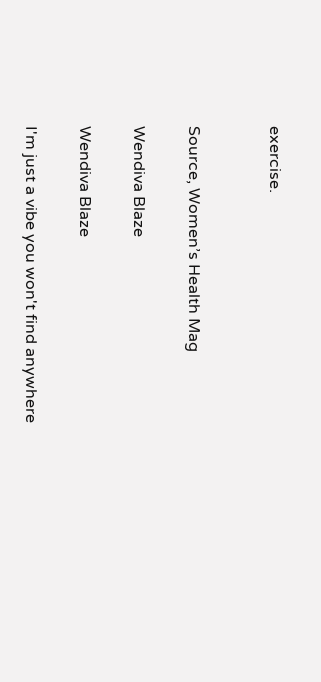exercise.


Source, Women’s Health Mag

Wendiva Blaze

Wendiva Blaze

I'm just a vibe you won't find anywhere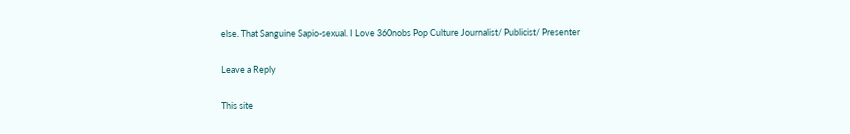else. That Sanguine Sapio-sexual. I Love 360nobs Pop Culture Journalist/ Publicist/ Presenter

Leave a Reply

This site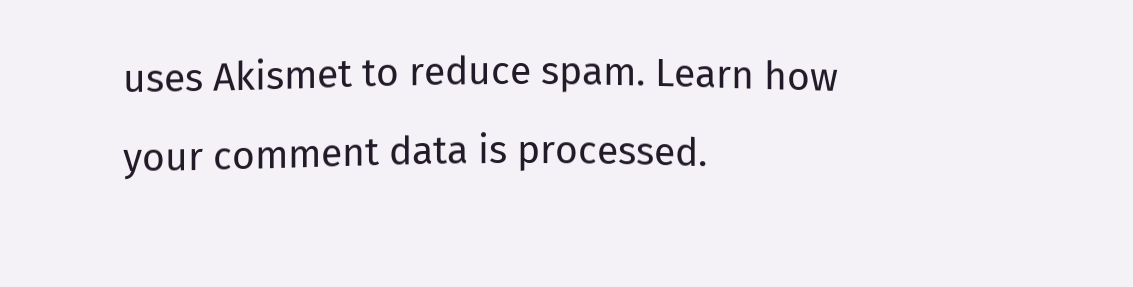uses Akismet to reduce spam. Learn how your comment data is processed.